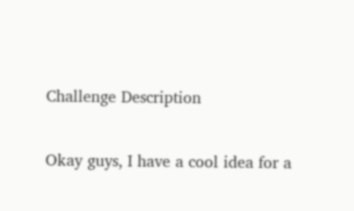Challenge Description

Okay guys, I have a cool idea for a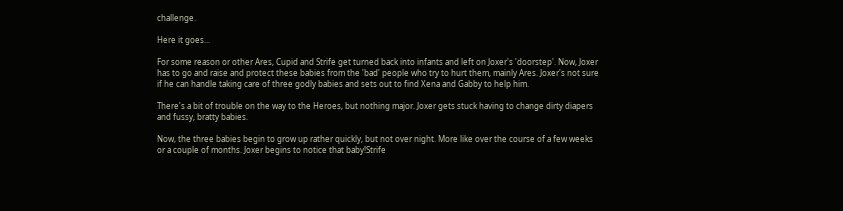challenge.

Here it goes...

For some reason or other Ares, Cupid and Strife get turned back into infants and left on Joxer's 'doorstep'. Now, Joxer has to go and raise and protect these babies from the 'bad' people who try to hurt them, mainly Ares. Joxer's not sure if he can handle taking care of three godly babies and sets out to find Xena and Gabby to help him.

There's a bit of trouble on the way to the Heroes, but nothing major. Joxer gets stuck having to change dirty diapers and fussy, bratty babies.

Now, the three babies begin to grow up rather quickly, but not over night. More like over the course of a few weeks or a couple of months. Joxer begins to notice that baby!Strife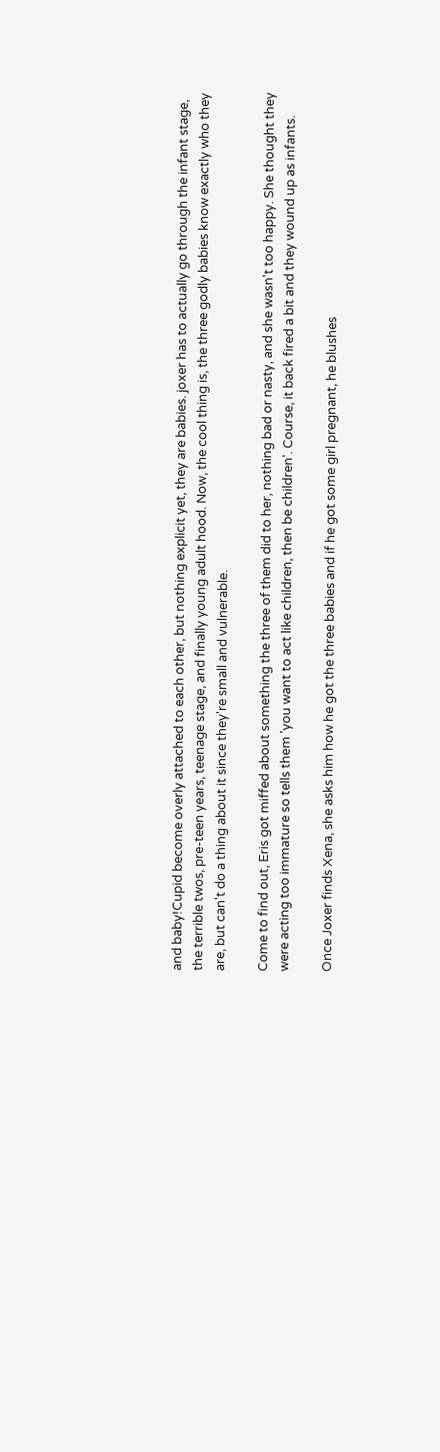and baby!Cupid become overly attached to each other, but nothing explicit yet, they are babies. joxer has to actually go through the infant stage, the terrible twos, pre-teen years, teenage stage, and finally young adult hood. Now, the cool thing is, the three godly babies know exactly who they are, but can't do a thing about it since they're small and vulnerable.

Come to find out, Eris got miffed about something the three of them did to her, nothing bad or nasty, and she wasn't too happy. She thought they were acting too immature so tells them 'you want to act like children, then be children'. Course, it back fired a bit and they wound up as infants.

Once Joxer finds Xena, she asks him how he got the three babies and if he got some girl pregnant, he blushes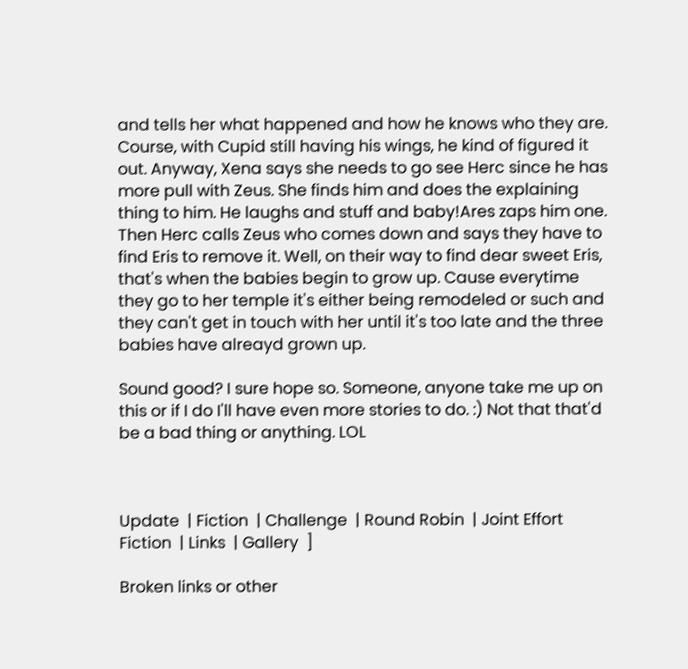and tells her what happened and how he knows who they are. Course, with Cupid still having his wings, he kind of figured it out. Anyway, Xena says she needs to go see Herc since he has more pull with Zeus. She finds him and does the explaining thing to him. He laughs and stuff and baby!Ares zaps him one. Then Herc calls Zeus who comes down and says they have to find Eris to remove it. Well, on their way to find dear sweet Eris, that's when the babies begin to grow up. Cause everytime they go to her temple it's either being remodeled or such and they can't get in touch with her until it's too late and the three babies have alreayd grown up.

Sound good? I sure hope so. Someone, anyone take me up on this or if I do I'll have even more stories to do. :) Not that that'd be a bad thing or anything. LOL



Update  | Fiction  | Challenge  | Round Robin  | Joint Effort Fiction  | Links  | Gallery  ]

Broken links or other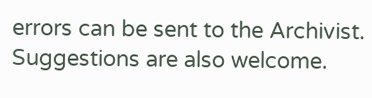errors can be sent to the Archivist. Suggestions are also welcome.